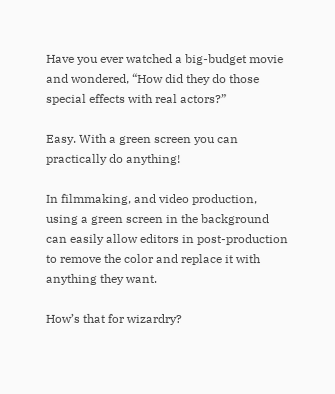Have you ever watched a big-budget movie and wondered, “How did they do those special effects with real actors?”

Easy. With a green screen you can practically do anything!

In filmmaking, and video production, using a green screen in the background can easily allow editors in post-production to remove the color and replace it with anything they want.

How’s that for wizardry?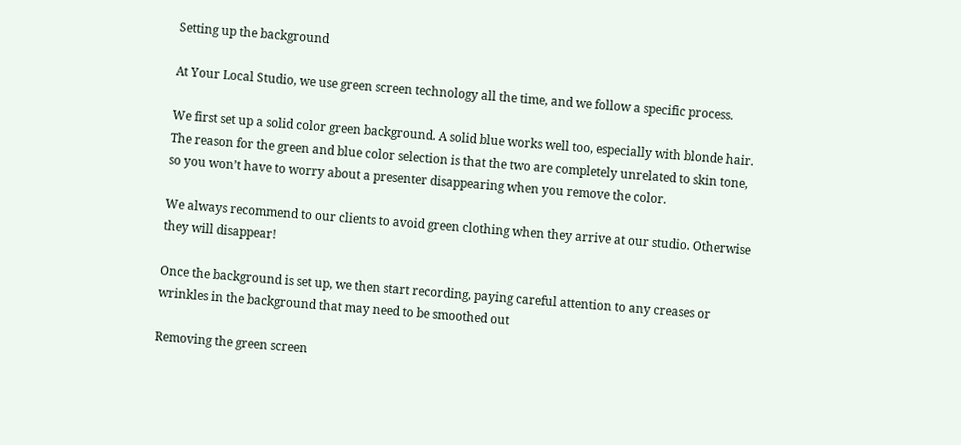Setting up the background

At Your Local Studio, we use green screen technology all the time, and we follow a specific process.

We first set up a solid color green background. A solid blue works well too, especially with blonde hair. The reason for the green and blue color selection is that the two are completely unrelated to skin tone, so you won’t have to worry about a presenter disappearing when you remove the color.

We always recommend to our clients to avoid green clothing when they arrive at our studio. Otherwise they will disappear!

Once the background is set up, we then start recording, paying careful attention to any creases or wrinkles in the background that may need to be smoothed out

Removing the green screen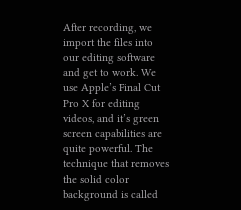After recording, we import the files into our editing software and get to work. We use Apple’s Final Cut Pro X for editing videos, and it’s green screen capabilities are quite powerful. The technique that removes the solid color background is called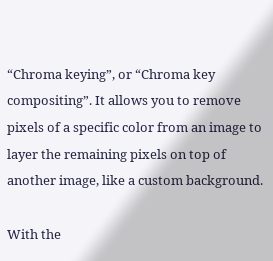“Chroma keying”, or “Chroma key compositing”. It allows you to remove pixels of a specific color from an image to layer the remaining pixels on top of another image, like a custom background.

With the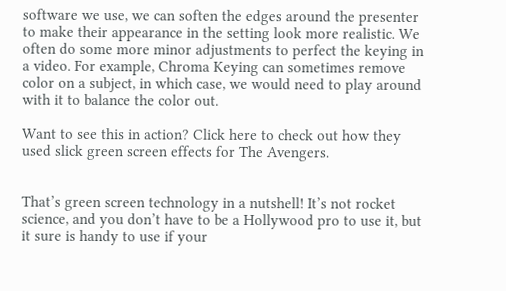software we use, we can soften the edges around the presenter to make their appearance in the setting look more realistic. We often do some more minor adjustments to perfect the keying in a video. For example, Chroma Keying can sometimes remove color on a subject, in which case, we would need to play around with it to balance the color out.

Want to see this in action? Click here to check out how they used slick green screen effects for The Avengers.


That’s green screen technology in a nutshell! It’s not rocket science, and you don’t have to be a Hollywood pro to use it, but it sure is handy to use if your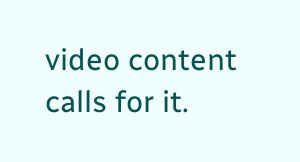video content calls for it.